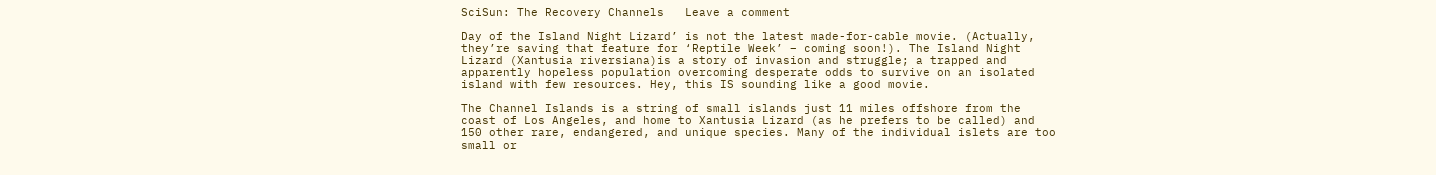SciSun: The Recovery Channels   Leave a comment

Day of the Island Night Lizard’ is not the latest made-for-cable movie. (Actually, they’re saving that feature for ‘Reptile Week’ – coming soon!). The Island Night Lizard (Xantusia riversiana)is a story of invasion and struggle; a trapped and apparently hopeless population overcoming desperate odds to survive on an isolated island with few resources. Hey, this IS sounding like a good movie.

The Channel Islands is a string of small islands just 11 miles offshore from the coast of Los Angeles, and home to Xantusia Lizard (as he prefers to be called) and 150 other rare, endangered, and unique species. Many of the individual islets are too small or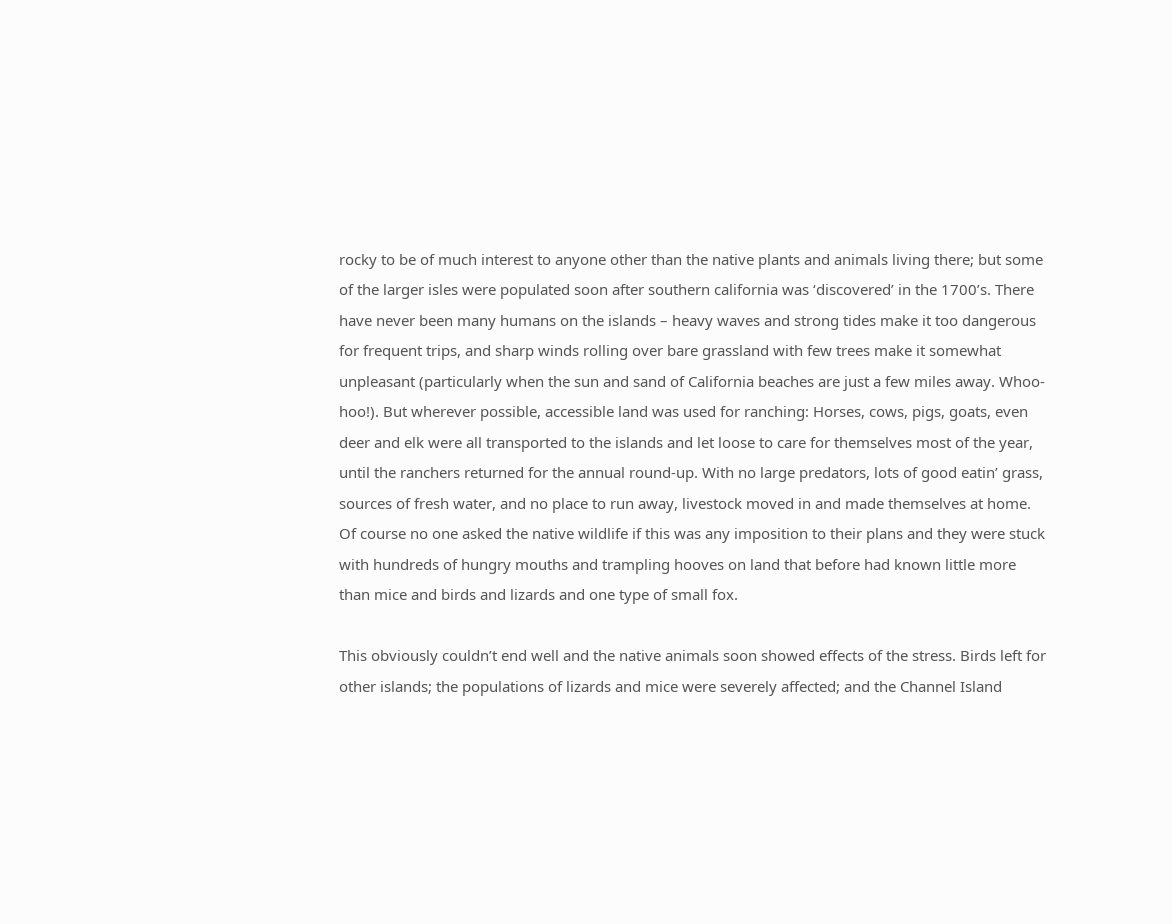rocky to be of much interest to anyone other than the native plants and animals living there; but some of the larger isles were populated soon after southern california was ‘discovered’ in the 1700’s. There have never been many humans on the islands – heavy waves and strong tides make it too dangerous for frequent trips, and sharp winds rolling over bare grassland with few trees make it somewhat unpleasant (particularly when the sun and sand of California beaches are just a few miles away. Whoo-hoo!). But wherever possible, accessible land was used for ranching: Horses, cows, pigs, goats, even deer and elk were all transported to the islands and let loose to care for themselves most of the year, until the ranchers returned for the annual round-up. With no large predators, lots of good eatin’ grass, sources of fresh water, and no place to run away, livestock moved in and made themselves at home. Of course no one asked the native wildlife if this was any imposition to their plans and they were stuck with hundreds of hungry mouths and trampling hooves on land that before had known little more than mice and birds and lizards and one type of small fox.

This obviously couldn’t end well and the native animals soon showed effects of the stress. Birds left for other islands; the populations of lizards and mice were severely affected; and the Channel Island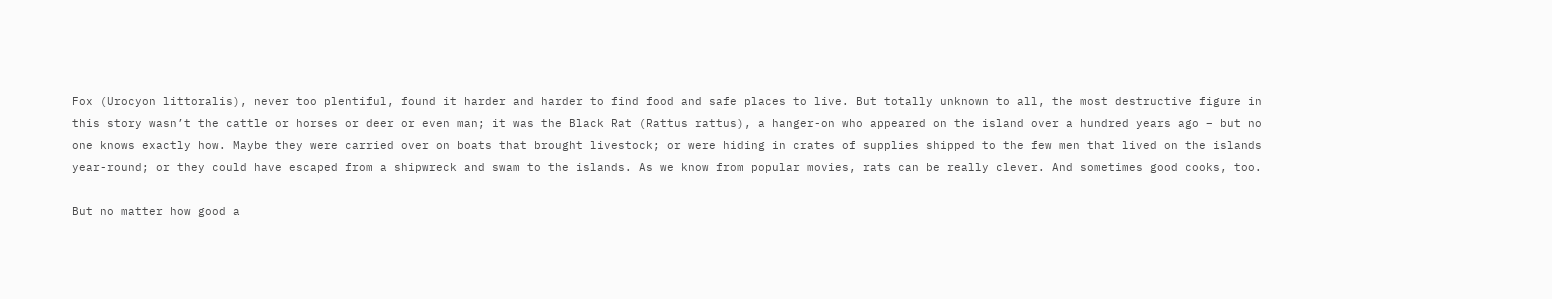Fox (Urocyon littoralis), never too plentiful, found it harder and harder to find food and safe places to live. But totally unknown to all, the most destructive figure in this story wasn’t the cattle or horses or deer or even man; it was the Black Rat (Rattus rattus), a hanger-on who appeared on the island over a hundred years ago – but no one knows exactly how. Maybe they were carried over on boats that brought livestock; or were hiding in crates of supplies shipped to the few men that lived on the islands year-round; or they could have escaped from a shipwreck and swam to the islands. As we know from popular movies, rats can be really clever. And sometimes good cooks, too.

But no matter how good a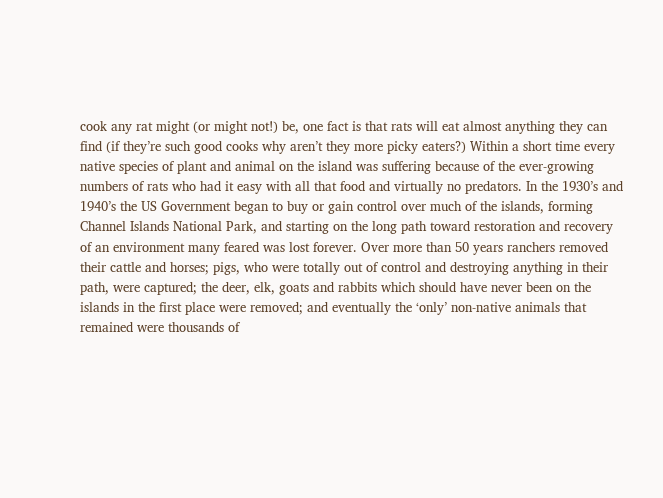cook any rat might (or might not!) be, one fact is that rats will eat almost anything they can find (if they’re such good cooks why aren’t they more picky eaters?) Within a short time every native species of plant and animal on the island was suffering because of the ever-growing numbers of rats who had it easy with all that food and virtually no predators. In the 1930’s and 1940’s the US Government began to buy or gain control over much of the islands, forming Channel Islands National Park, and starting on the long path toward restoration and recovery of an environment many feared was lost forever. Over more than 50 years ranchers removed their cattle and horses; pigs, who were totally out of control and destroying anything in their path, were captured; the deer, elk, goats and rabbits which should have never been on the islands in the first place were removed; and eventually the ‘only’ non-native animals that remained were thousands of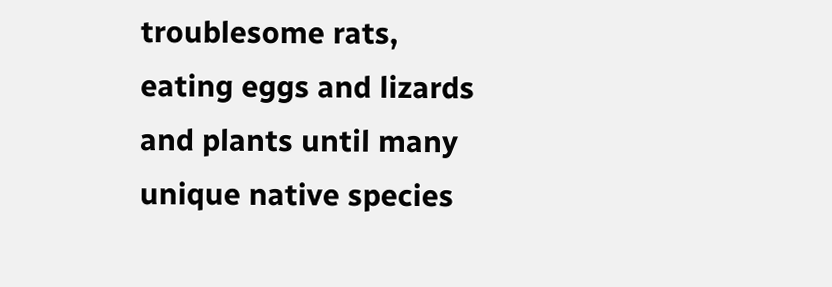troublesome rats, eating eggs and lizards and plants until many unique native species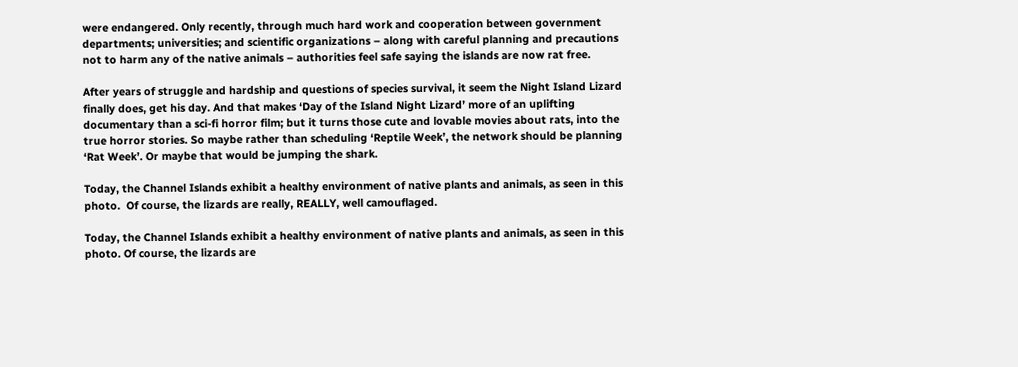were endangered. Only recently, through much hard work and cooperation between government departments; universities; and scientific organizations – along with careful planning and precautions not to harm any of the native animals – authorities feel safe saying the islands are now rat free.

After years of struggle and hardship and questions of species survival, it seem the Night Island Lizard finally does, get his day. And that makes ‘Day of the Island Night Lizard’ more of an uplifting documentary than a sci-fi horror film; but it turns those cute and lovable movies about rats, into the true horror stories. So maybe rather than scheduling ‘Reptile Week’, the network should be planning ‘Rat Week’. Or maybe that would be jumping the shark.

Today, the Channel Islands exhibit a healthy environment of native plants and animals, as seen in this photo.  Of course, the lizards are really, REALLY, well camouflaged.

Today, the Channel Islands exhibit a healthy environment of native plants and animals, as seen in this photo. Of course, the lizards are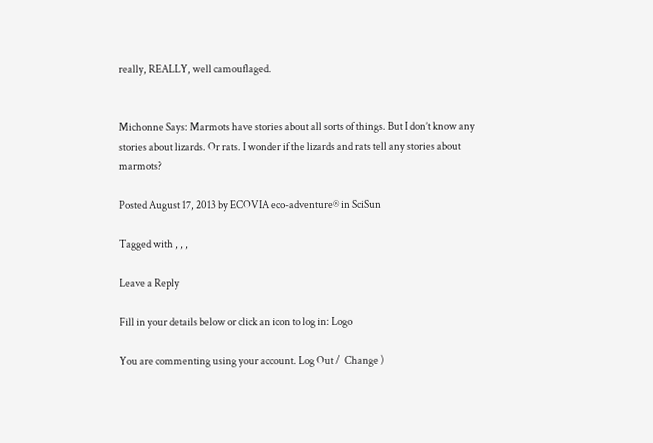really, REALLY, well camouflaged.


Michonne Says: Marmots have stories about all sorts of things. But I don’t know any stories about lizards. Or rats. I wonder if the lizards and rats tell any stories about marmots?

Posted August 17, 2013 by ECOVIA eco-adventure® in SciSun

Tagged with , , ,

Leave a Reply

Fill in your details below or click an icon to log in: Logo

You are commenting using your account. Log Out /  Change )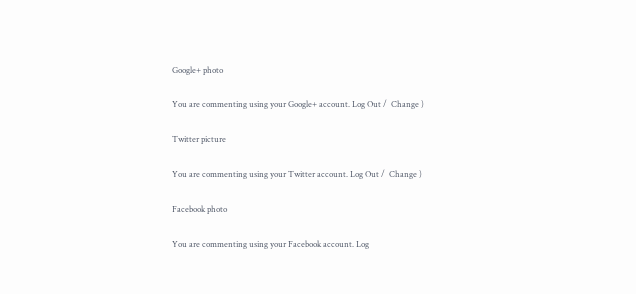Google+ photo

You are commenting using your Google+ account. Log Out /  Change )

Twitter picture

You are commenting using your Twitter account. Log Out /  Change )

Facebook photo

You are commenting using your Facebook account. Log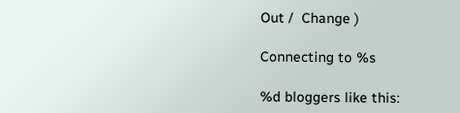Out /  Change )

Connecting to %s

%d bloggers like this: